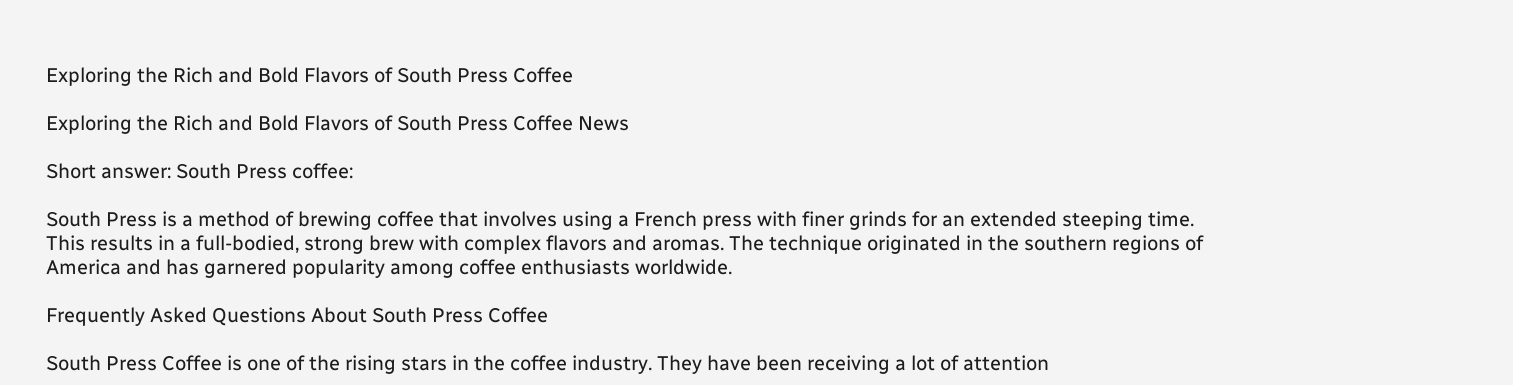Exploring the Rich and Bold Flavors of South Press Coffee

Exploring the Rich and Bold Flavors of South Press Coffee News

Short answer: South Press coffee:

South Press is a method of brewing coffee that involves using a French press with finer grinds for an extended steeping time. This results in a full-bodied, strong brew with complex flavors and aromas. The technique originated in the southern regions of America and has garnered popularity among coffee enthusiasts worldwide.

Frequently Asked Questions About South Press Coffee

South Press Coffee is one of the rising stars in the coffee industry. They have been receiving a lot of attention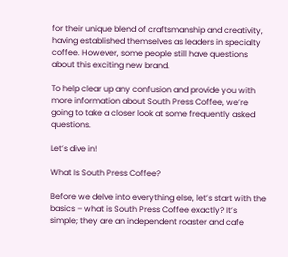for their unique blend of craftsmanship and creativity, having established themselves as leaders in specialty coffee. However, some people still have questions about this exciting new brand.

To help clear up any confusion and provide you with more information about South Press Coffee, we’re going to take a closer look at some frequently asked questions.

Let’s dive in!

What Is South Press Coffee?

Before we delve into everything else, let’s start with the basics – what is South Press Coffee exactly? It’s simple; they are an independent roaster and cafe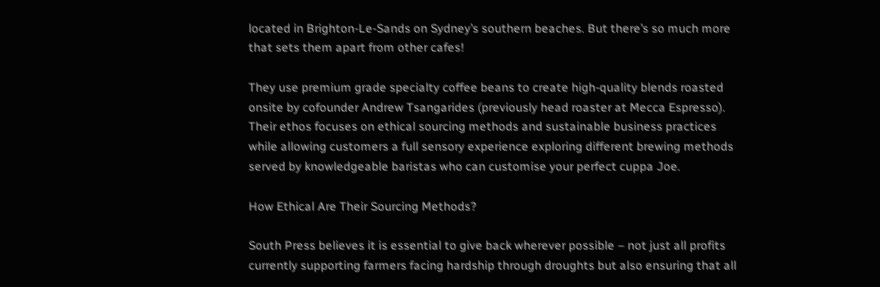located in Brighton-Le-Sands on Sydney’s southern beaches. But there’s so much more that sets them apart from other cafes!

They use premium grade specialty coffee beans to create high-quality blends roasted onsite by cofounder Andrew Tsangarides (previously head roaster at Mecca Espresso). Their ethos focuses on ethical sourcing methods and sustainable business practices while allowing customers a full sensory experience exploring different brewing methods served by knowledgeable baristas who can customise your perfect cuppa Joe.

How Ethical Are Their Sourcing Methods?

South Press believes it is essential to give back wherever possible – not just all profits currently supporting farmers facing hardship through droughts but also ensuring that all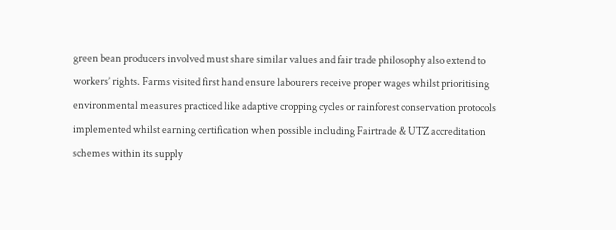green bean producers involved must share similar values and fair trade philosophy also extend to workers’ rights. Farms visited first hand ensure labourers receive proper wages whilst prioritising environmental measures practiced like adaptive cropping cycles or rainforest conservation protocols implemented whilst earning certification when possible including Fairtrade & UTZ accreditation schemes within its supply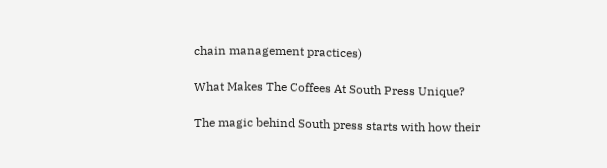chain management practices)

What Makes The Coffees At South Press Unique?

The magic behind South press starts with how their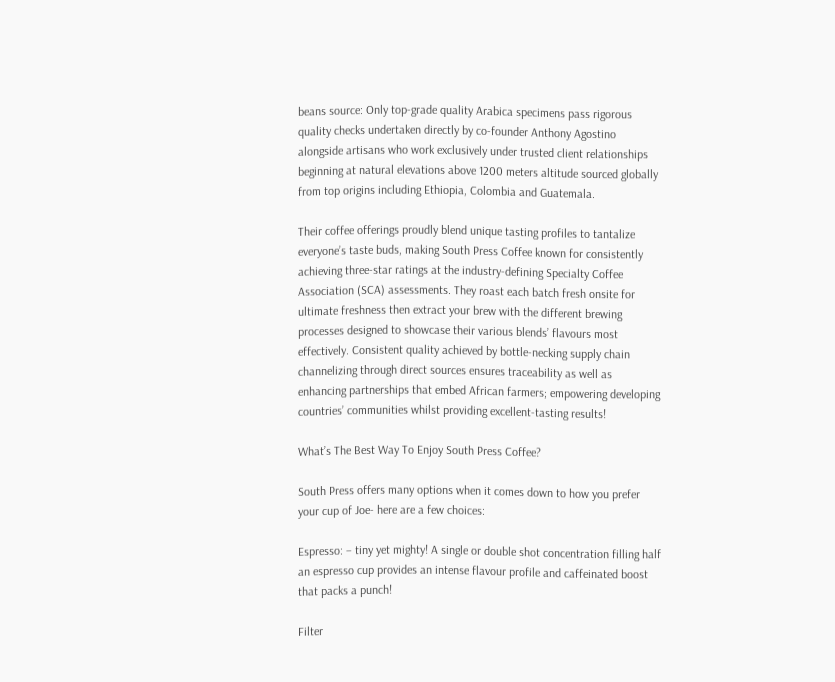beans source: Only top-grade quality Arabica specimens pass rigorous quality checks undertaken directly by co-founder Anthony Agostino alongside artisans who work exclusively under trusted client relationships beginning at natural elevations above 1200 meters altitude sourced globally from top origins including Ethiopia, Colombia and Guatemala.

Their coffee offerings proudly blend unique tasting profiles to tantalize everyone’s taste buds, making South Press Coffee known for consistently achieving three-star ratings at the industry-defining Specialty Coffee Association (SCA) assessments. They roast each batch fresh onsite for ultimate freshness then extract your brew with the different brewing processes designed to showcase their various blends’ flavours most effectively. Consistent quality achieved by bottle-necking supply chain channelizing through direct sources ensures traceability as well as enhancing partnerships that embed African farmers; empowering developing countries’ communities whilst providing excellent-tasting results!

What’s The Best Way To Enjoy South Press Coffee?

South Press offers many options when it comes down to how you prefer your cup of Joe- here are a few choices:

Espresso: – tiny yet mighty! A single or double shot concentration filling half an espresso cup provides an intense flavour profile and caffeinated boost that packs a punch!

Filter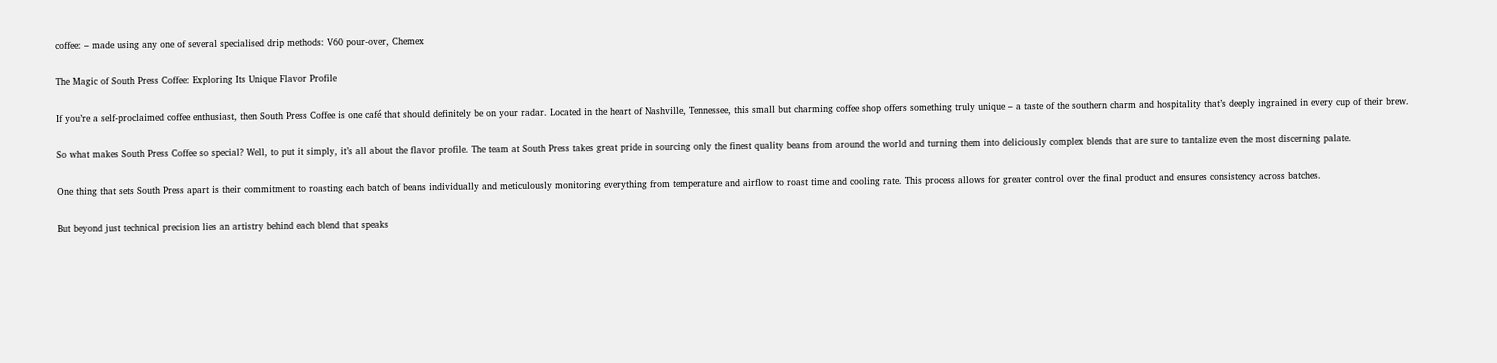coffee: – made using any one of several specialised drip methods: V60 pour-over, Chemex

The Magic of South Press Coffee: Exploring Its Unique Flavor Profile

If you’re a self-proclaimed coffee enthusiast, then South Press Coffee is one café that should definitely be on your radar. Located in the heart of Nashville, Tennessee, this small but charming coffee shop offers something truly unique – a taste of the southern charm and hospitality that’s deeply ingrained in every cup of their brew.

So what makes South Press Coffee so special? Well, to put it simply, it’s all about the flavor profile. The team at South Press takes great pride in sourcing only the finest quality beans from around the world and turning them into deliciously complex blends that are sure to tantalize even the most discerning palate.

One thing that sets South Press apart is their commitment to roasting each batch of beans individually and meticulously monitoring everything from temperature and airflow to roast time and cooling rate. This process allows for greater control over the final product and ensures consistency across batches.

But beyond just technical precision lies an artistry behind each blend that speaks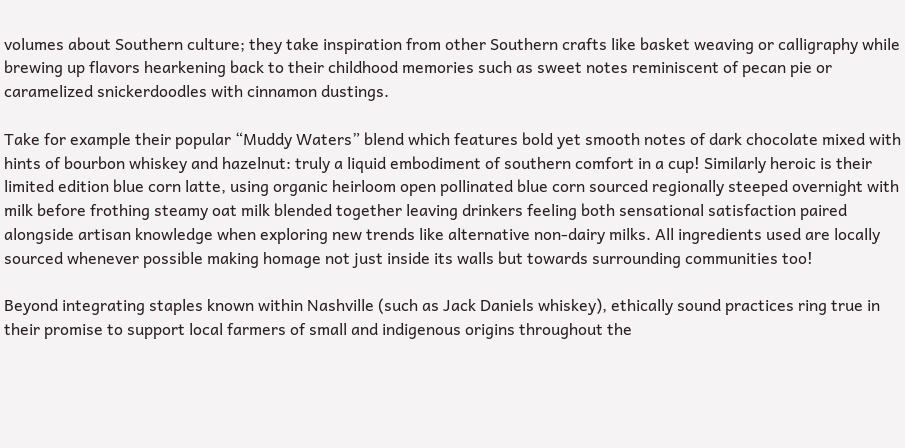volumes about Southern culture; they take inspiration from other Southern crafts like basket weaving or calligraphy while brewing up flavors hearkening back to their childhood memories such as sweet notes reminiscent of pecan pie or caramelized snickerdoodles with cinnamon dustings.

Take for example their popular “Muddy Waters” blend which features bold yet smooth notes of dark chocolate mixed with hints of bourbon whiskey and hazelnut: truly a liquid embodiment of southern comfort in a cup! Similarly heroic is their limited edition blue corn latte, using organic heirloom open pollinated blue corn sourced regionally steeped overnight with milk before frothing steamy oat milk blended together leaving drinkers feeling both sensational satisfaction paired alongside artisan knowledge when exploring new trends like alternative non-dairy milks. All ingredients used are locally sourced whenever possible making homage not just inside its walls but towards surrounding communities too!

Beyond integrating staples known within Nashville (such as Jack Daniels whiskey), ethically sound practices ring true in their promise to support local farmers of small and indigenous origins throughout the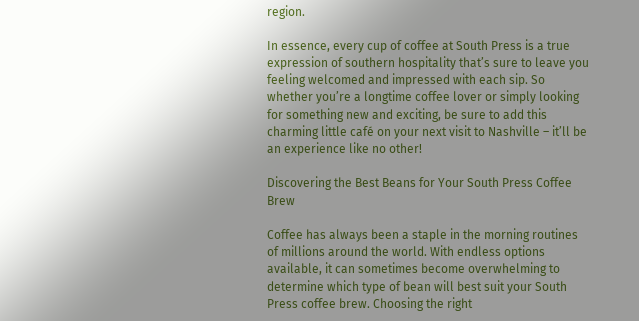region.

In essence, every cup of coffee at South Press is a true expression of southern hospitality that’s sure to leave you feeling welcomed and impressed with each sip. So whether you’re a longtime coffee lover or simply looking for something new and exciting, be sure to add this charming little café on your next visit to Nashville – it’ll be an experience like no other!

Discovering the Best Beans for Your South Press Coffee Brew

Coffee has always been a staple in the morning routines of millions around the world. With endless options available, it can sometimes become overwhelming to determine which type of bean will best suit your South Press coffee brew. Choosing the right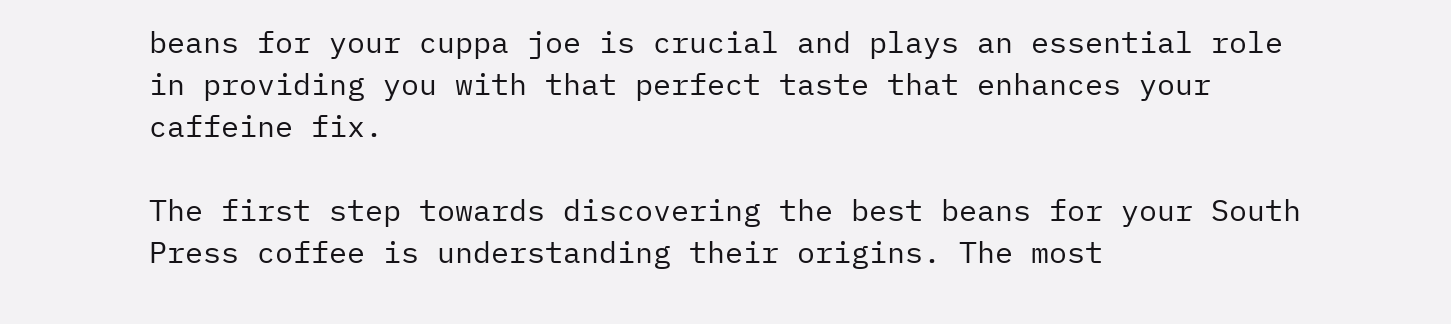beans for your cuppa joe is crucial and plays an essential role in providing you with that perfect taste that enhances your caffeine fix.

The first step towards discovering the best beans for your South Press coffee is understanding their origins. The most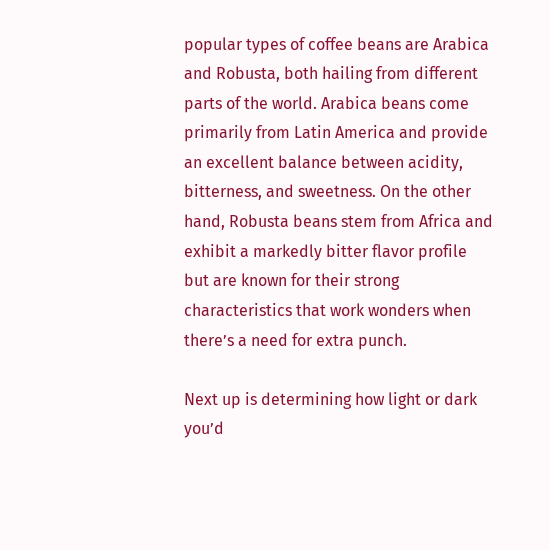popular types of coffee beans are Arabica and Robusta, both hailing from different parts of the world. Arabica beans come primarily from Latin America and provide an excellent balance between acidity, bitterness, and sweetness. On the other hand, Robusta beans stem from Africa and exhibit a markedly bitter flavor profile but are known for their strong characteristics that work wonders when there’s a need for extra punch.

Next up is determining how light or dark you’d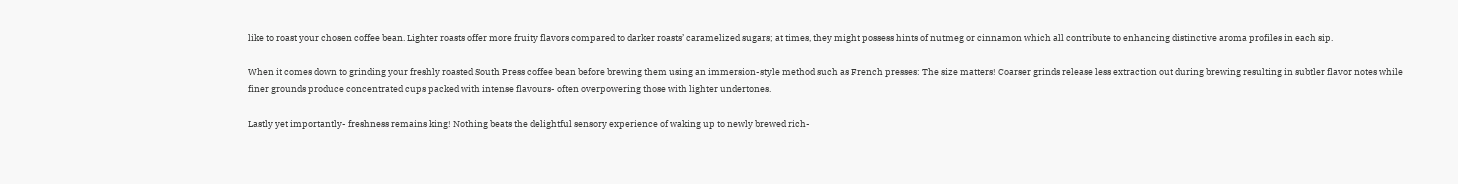like to roast your chosen coffee bean. Lighter roasts offer more fruity flavors compared to darker roasts’ caramelized sugars; at times, they might possess hints of nutmeg or cinnamon which all contribute to enhancing distinctive aroma profiles in each sip.

When it comes down to grinding your freshly roasted South Press coffee bean before brewing them using an immersion-style method such as French presses: The size matters! Coarser grinds release less extraction out during brewing resulting in subtler flavor notes while finer grounds produce concentrated cups packed with intense flavours- often overpowering those with lighter undertones.

Lastly yet importantly- freshness remains king! Nothing beats the delightful sensory experience of waking up to newly brewed rich-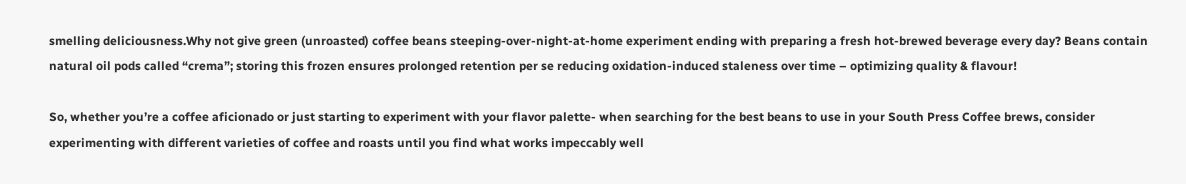smelling deliciousness.Why not give green (unroasted) coffee beans steeping-over-night-at-home experiment ending with preparing a fresh hot-brewed beverage every day? Beans contain natural oil pods called “crema”; storing this frozen ensures prolonged retention per se reducing oxidation-induced staleness over time – optimizing quality & flavour!

So, whether you’re a coffee aficionado or just starting to experiment with your flavor palette- when searching for the best beans to use in your South Press Coffee brews, consider experimenting with different varieties of coffee and roasts until you find what works impeccably well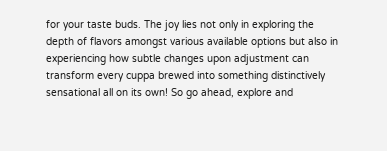for your taste buds. The joy lies not only in exploring the depth of flavors amongst various available options but also in experiencing how subtle changes upon adjustment can transform every cuppa brewed into something distinctively sensational all on its own! So go ahead, explore and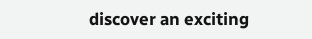discover an exciting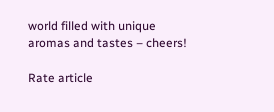world filled with unique aromas and tastes – cheers!

Rate article